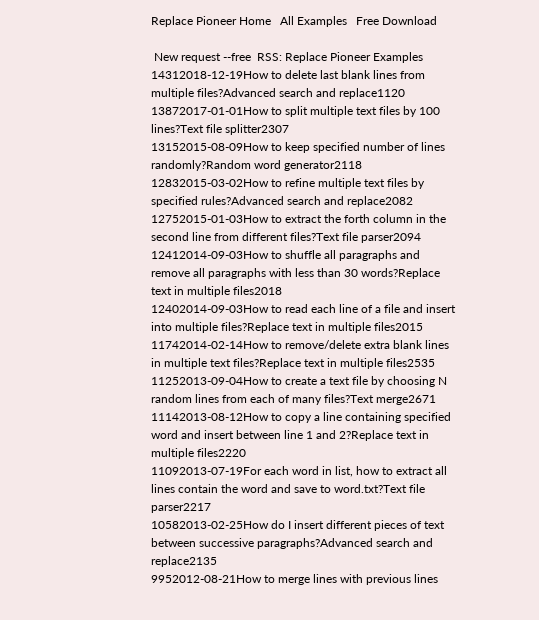Replace Pioneer Home   All Examples   Free Download

 New request --free  RSS: Replace Pioneer Examples
14312018-12-19How to delete last blank lines from multiple files?Advanced search and replace1120
13872017-01-01How to split multiple text files by 100 lines?Text file splitter2307
13152015-08-09How to keep specified number of lines randomly?Random word generator2118
12832015-03-02How to refine multiple text files by specified rules?Advanced search and replace2082
12752015-01-03How to extract the forth column in the second line from different files?Text file parser2094
12412014-09-03How to shuffle all paragraphs and remove all paragraphs with less than 30 words?Replace text in multiple files2018
12402014-09-03How to read each line of a file and insert into multiple files?Replace text in multiple files2015
11742014-02-14How to remove/delete extra blank lines in multiple text files?Replace text in multiple files2535
11252013-09-04How to create a text file by choosing N random lines from each of many files?Text merge2671
11142013-08-12How to copy a line containing specified word and insert between line 1 and 2?Replace text in multiple files2220
11092013-07-19For each word in list, how to extract all lines contain the word and save to word.txt?Text file parser2217
10582013-02-25How do I insert different pieces of text between successive paragraphs?Advanced search and replace2135
9952012-08-21How to merge lines with previous lines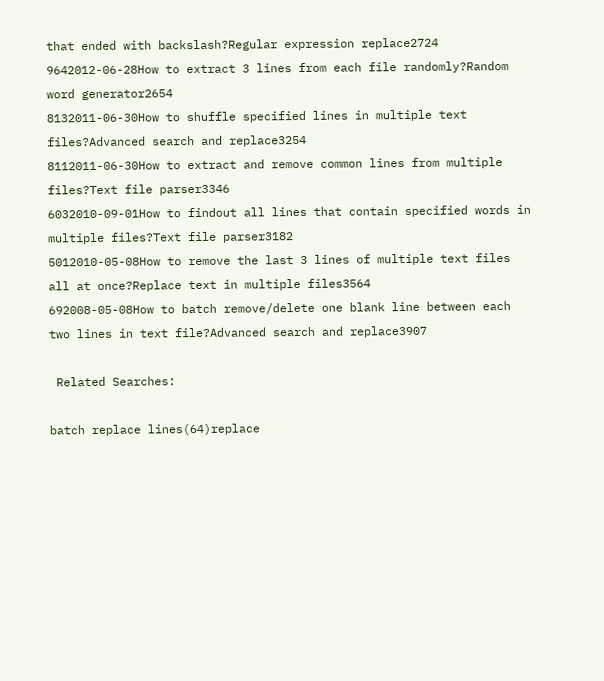that ended with backslash?Regular expression replace2724
9642012-06-28How to extract 3 lines from each file randomly?Random word generator2654
8132011-06-30How to shuffle specified lines in multiple text files?Advanced search and replace3254
8112011-06-30How to extract and remove common lines from multiple files?Text file parser3346
6032010-09-01How to findout all lines that contain specified words in multiple files?Text file parser3182
5012010-05-08How to remove the last 3 lines of multiple text files all at once?Replace text in multiple files3564
692008-05-08How to batch remove/delete one blank line between each two lines in text file?Advanced search and replace3907

 Related Searches:

batch replace lines(64)replace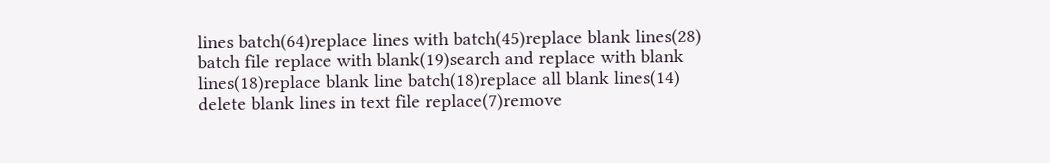lines batch(64)replace lines with batch(45)replace blank lines(28)
batch file replace with blank(19)search and replace with blank lines(18)replace blank line batch(18)replace all blank lines(14)
delete blank lines in text file replace(7)remove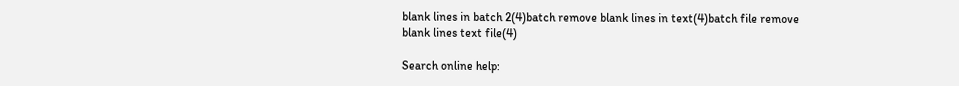blank lines in batch 2(4)batch remove blank lines in text(4)batch file remove blank lines text file(4)

Search online help: